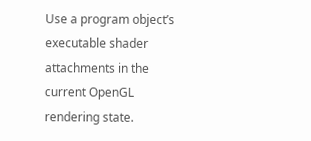Use a program object’s executable shader attachments in the current OpenGL rendering state.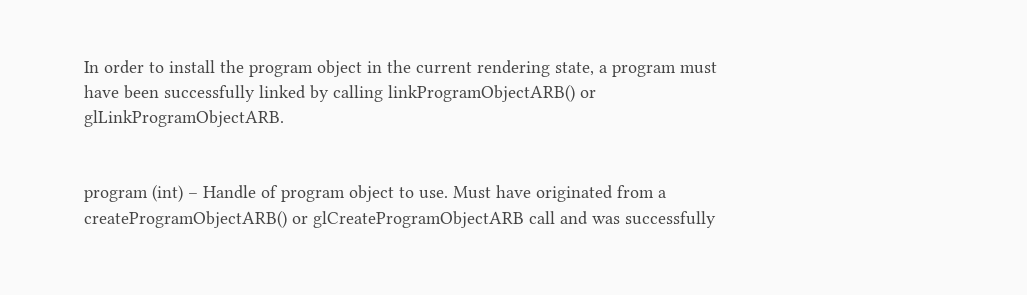In order to install the program object in the current rendering state, a program must have been successfully linked by calling linkProgramObjectARB() or glLinkProgramObjectARB.


program (int) – Handle of program object to use. Must have originated from a createProgramObjectARB() or glCreateProgramObjectARB call and was successfully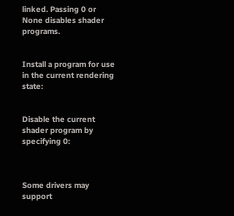linked. Passing 0 or None disables shader programs.


Install a program for use in the current rendering state:


Disable the current shader program by specifying 0:



Some drivers may support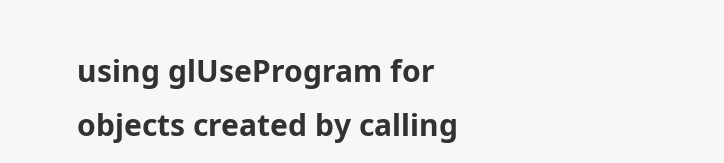using glUseProgram for objects created by calling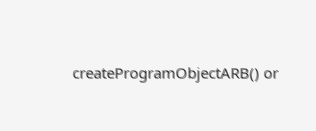createProgramObjectARB() or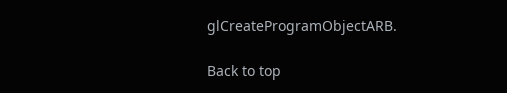glCreateProgramObjectARB.

Back to top